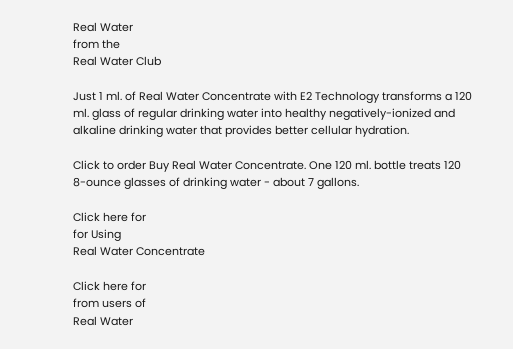Real Water
from the
Real Water Club

Just 1 ml. of Real Water Concentrate with E2 Technology transforms a 120 ml. glass of regular drinking water into healthy negatively-ionized and alkaline drinking water that provides better cellular hydration.

Click to order Buy Real Water Concentrate. One 120 ml. bottle treats 120 8-ounce glasses of drinking water - about 7 gallons.

Click here for
for Using
Real Water Concentrate

Click here for
from users of
Real Water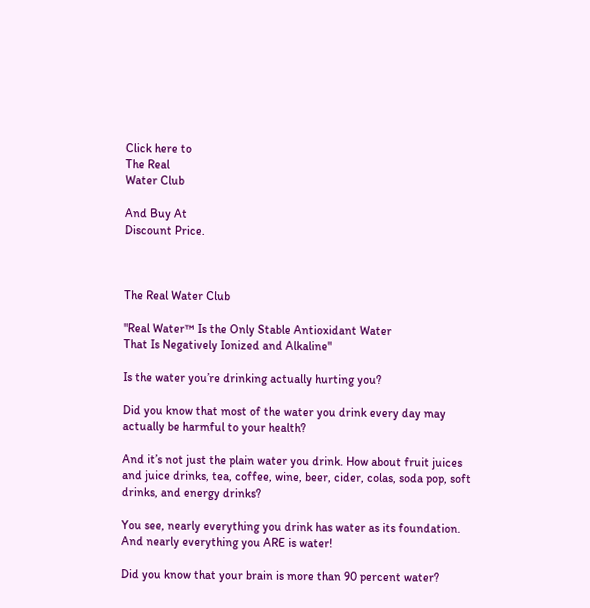Click here to
The Real
Water Club

And Buy At
Discount Price.



The Real Water Club

"Real Water™ Is the Only Stable Antioxidant Water
That Is Negatively Ionized and Alkaline"

Is the water you’re drinking actually hurting you?

Did you know that most of the water you drink every day may actually be harmful to your health?

And it’s not just the plain water you drink. How about fruit juices and juice drinks, tea, coffee, wine, beer, cider, colas, soda pop, soft drinks, and energy drinks?

You see, nearly everything you drink has water as its foundation. And nearly everything you ARE is water!

Did you know that your brain is more than 90 percent water?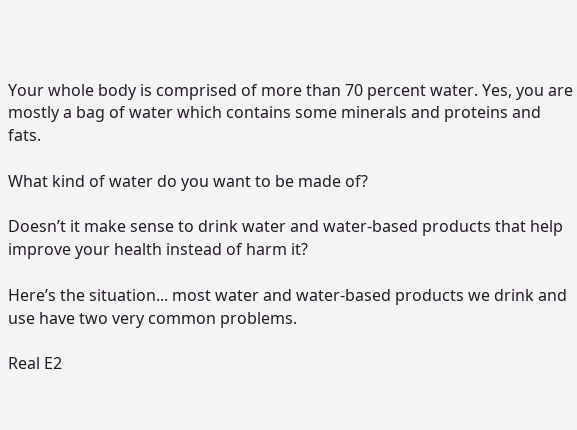Your whole body is comprised of more than 70 percent water. Yes, you are mostly a bag of water which contains some minerals and proteins and fats.

What kind of water do you want to be made of?

Doesn’t it make sense to drink water and water-based products that help improve your health instead of harm it?

Here’s the situation... most water and water-based products we drink and use have two very common problems.

Real E2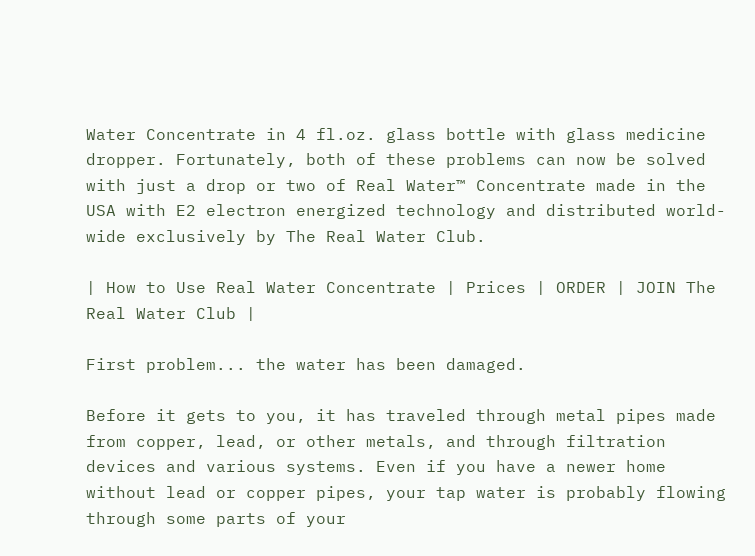Water Concentrate in 4 fl.oz. glass bottle with glass medicine dropper. Fortunately, both of these problems can now be solved with just a drop or two of Real Water™ Concentrate made in the USA with E2 electron energized technology and distributed world-wide exclusively by The Real Water Club.

| How to Use Real Water Concentrate | Prices | ORDER | JOIN The Real Water Club |

First problem... the water has been damaged.

Before it gets to you, it has traveled through metal pipes made from copper, lead, or other metals, and through filtration devices and various systems. Even if you have a newer home without lead or copper pipes, your tap water is probably flowing through some parts of your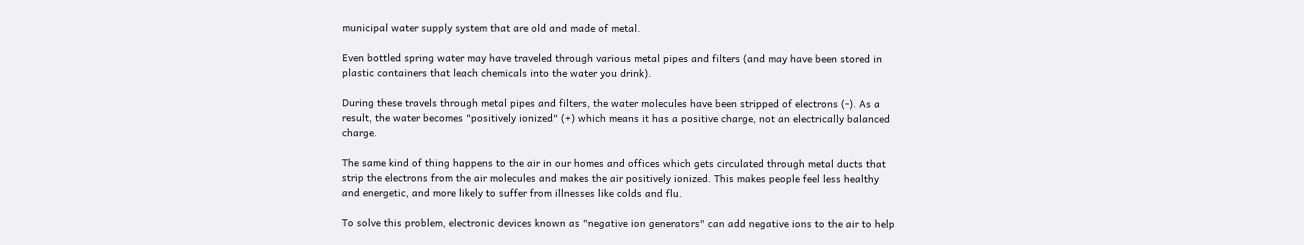municipal water supply system that are old and made of metal.

Even bottled spring water may have traveled through various metal pipes and filters (and may have been stored in plastic containers that leach chemicals into the water you drink).

During these travels through metal pipes and filters, the water molecules have been stripped of electrons (-). As a result, the water becomes "positively ionized" (+) which means it has a positive charge, not an electrically balanced charge.

The same kind of thing happens to the air in our homes and offices which gets circulated through metal ducts that strip the electrons from the air molecules and makes the air positively ionized. This makes people feel less healthy and energetic, and more likely to suffer from illnesses like colds and flu.

To solve this problem, electronic devices known as "negative ion generators" can add negative ions to the air to help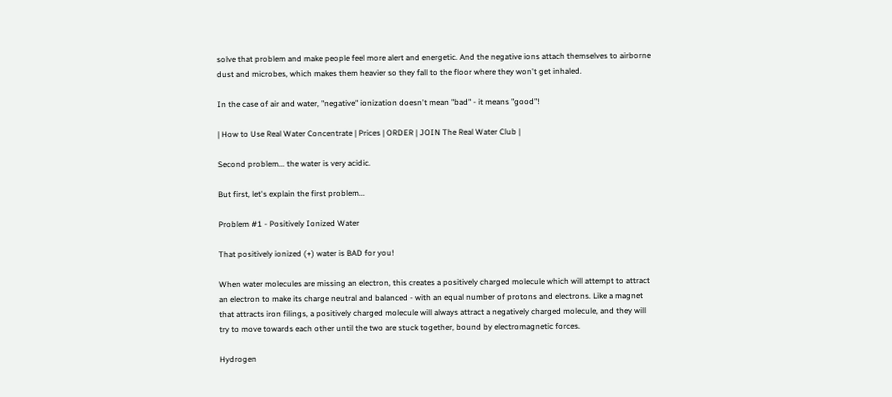solve that problem and make people feel more alert and energetic. And the negative ions attach themselves to airborne dust and microbes, which makes them heavier so they fall to the floor where they won't get inhaled.

In the case of air and water, "negative" ionization doesn't mean "bad" - it means "good"!

| How to Use Real Water Concentrate | Prices | ORDER | JOIN The Real Water Club |

Second problem... the water is very acidic.

But first, let's explain the first problem...

Problem #1 - Positively Ionized Water

That positively ionized (+) water is BAD for you!

When water molecules are missing an electron, this creates a positively charged molecule which will attempt to attract an electron to make its charge neutral and balanced - with an equal number of protons and electrons. Like a magnet that attracts iron filings, a positively charged molecule will always attract a negatively charged molecule, and they will try to move towards each other until the two are stuck together, bound by electromagnetic forces.

Hydrogen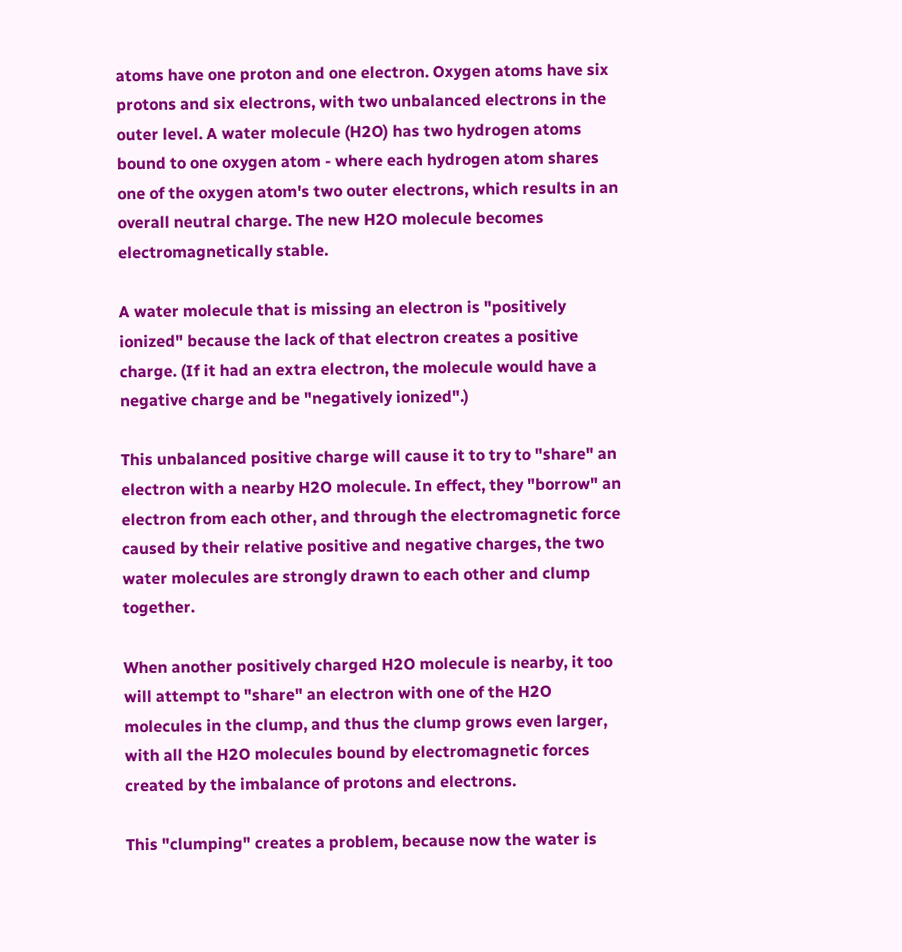atoms have one proton and one electron. Oxygen atoms have six protons and six electrons, with two unbalanced electrons in the outer level. A water molecule (H2O) has two hydrogen atoms bound to one oxygen atom - where each hydrogen atom shares one of the oxygen atom's two outer electrons, which results in an overall neutral charge. The new H2O molecule becomes electromagnetically stable.

A water molecule that is missing an electron is "positively ionized" because the lack of that electron creates a positive charge. (If it had an extra electron, the molecule would have a negative charge and be "negatively ionized".)

This unbalanced positive charge will cause it to try to "share" an electron with a nearby H2O molecule. In effect, they "borrow" an electron from each other, and through the electromagnetic force caused by their relative positive and negative charges, the two water molecules are strongly drawn to each other and clump together.

When another positively charged H2O molecule is nearby, it too will attempt to "share" an electron with one of the H2O molecules in the clump, and thus the clump grows even larger, with all the H2O molecules bound by electromagnetic forces created by the imbalance of protons and electrons.

This "clumping" creates a problem, because now the water is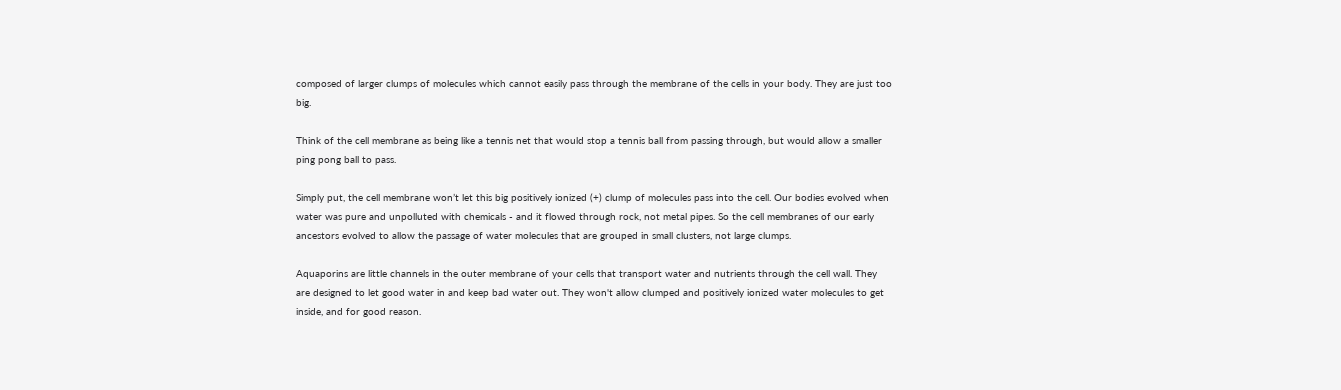composed of larger clumps of molecules which cannot easily pass through the membrane of the cells in your body. They are just too big.

Think of the cell membrane as being like a tennis net that would stop a tennis ball from passing through, but would allow a smaller ping pong ball to pass.

Simply put, the cell membrane won’t let this big positively ionized (+) clump of molecules pass into the cell. Our bodies evolved when water was pure and unpolluted with chemicals - and it flowed through rock, not metal pipes. So the cell membranes of our early ancestors evolved to allow the passage of water molecules that are grouped in small clusters, not large clumps.

Aquaporins are little channels in the outer membrane of your cells that transport water and nutrients through the cell wall. They are designed to let good water in and keep bad water out. They won't allow clumped and positively ionized water molecules to get inside, and for good reason.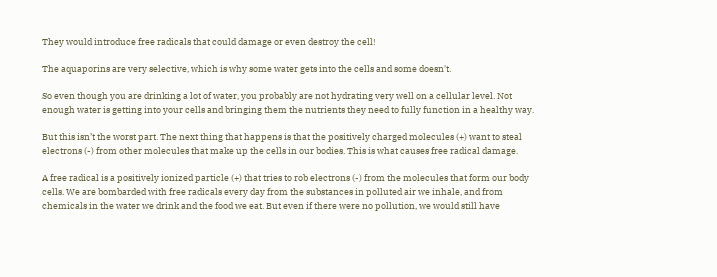They would introduce free radicals that could damage or even destroy the cell!

The aquaporins are very selective, which is why some water gets into the cells and some doesn't.

So even though you are drinking a lot of water, you probably are not hydrating very well on a cellular level. Not enough water is getting into your cells and bringing them the nutrients they need to fully function in a healthy way.

But this isn’t the worst part. The next thing that happens is that the positively charged molecules (+) want to steal electrons (-) from other molecules that make up the cells in our bodies. This is what causes free radical damage.

A free radical is a positively ionized particle (+) that tries to rob electrons (-) from the molecules that form our body cells. We are bombarded with free radicals every day from the substances in polluted air we inhale, and from chemicals in the water we drink and the food we eat. But even if there were no pollution, we would still have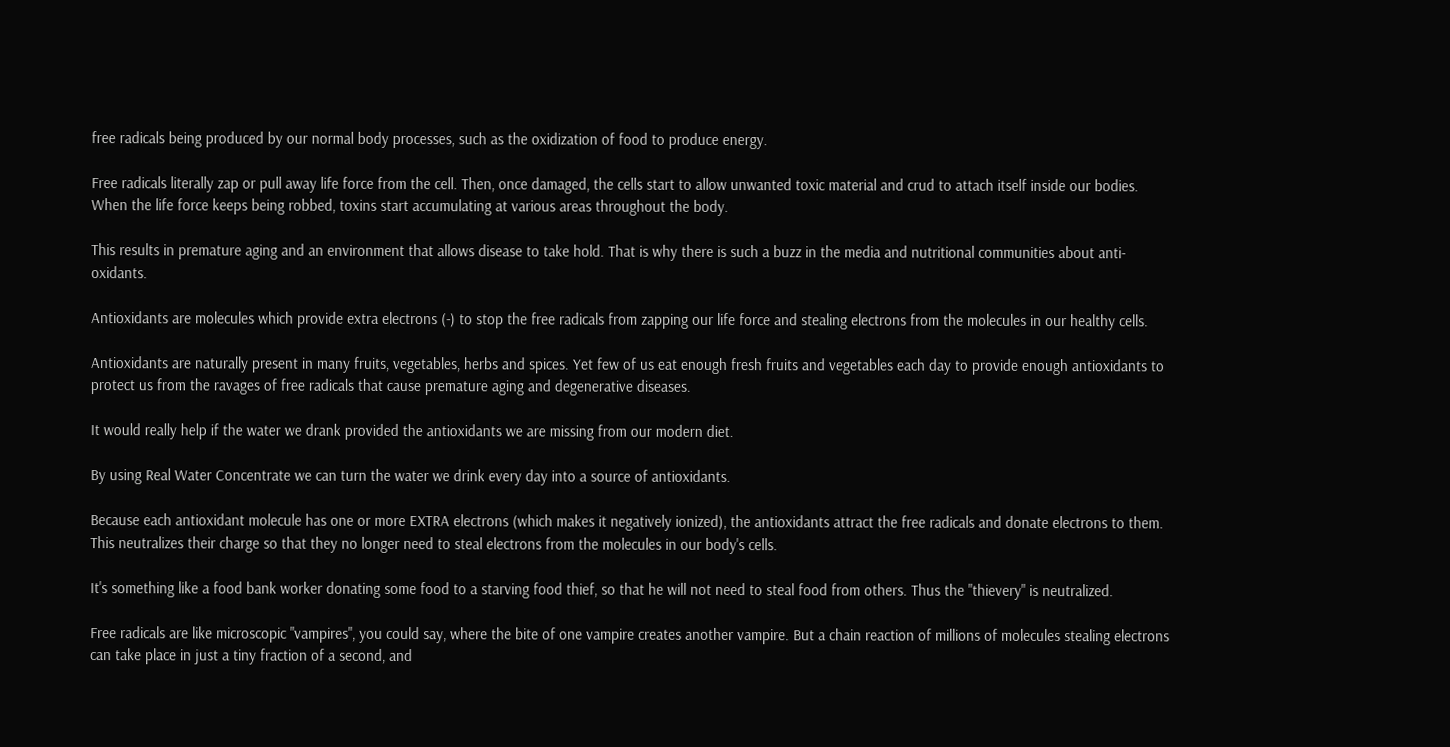free radicals being produced by our normal body processes, such as the oxidization of food to produce energy.

Free radicals literally zap or pull away life force from the cell. Then, once damaged, the cells start to allow unwanted toxic material and crud to attach itself inside our bodies. When the life force keeps being robbed, toxins start accumulating at various areas throughout the body.

This results in premature aging and an environment that allows disease to take hold. That is why there is such a buzz in the media and nutritional communities about anti-oxidants.

Antioxidants are molecules which provide extra electrons (-) to stop the free radicals from zapping our life force and stealing electrons from the molecules in our healthy cells.

Antioxidants are naturally present in many fruits, vegetables, herbs and spices. Yet few of us eat enough fresh fruits and vegetables each day to provide enough antioxidants to protect us from the ravages of free radicals that cause premature aging and degenerative diseases.

It would really help if the water we drank provided the antioxidants we are missing from our modern diet.

By using Real Water Concentrate we can turn the water we drink every day into a source of antioxidants.

Because each antioxidant molecule has one or more EXTRA electrons (which makes it negatively ionized), the antioxidants attract the free radicals and donate electrons to them. This neutralizes their charge so that they no longer need to steal electrons from the molecules in our body's cells.

It's something like a food bank worker donating some food to a starving food thief, so that he will not need to steal food from others. Thus the "thievery" is neutralized.

Free radicals are like microscopic "vampires", you could say, where the bite of one vampire creates another vampire. But a chain reaction of millions of molecules stealing electrons can take place in just a tiny fraction of a second, and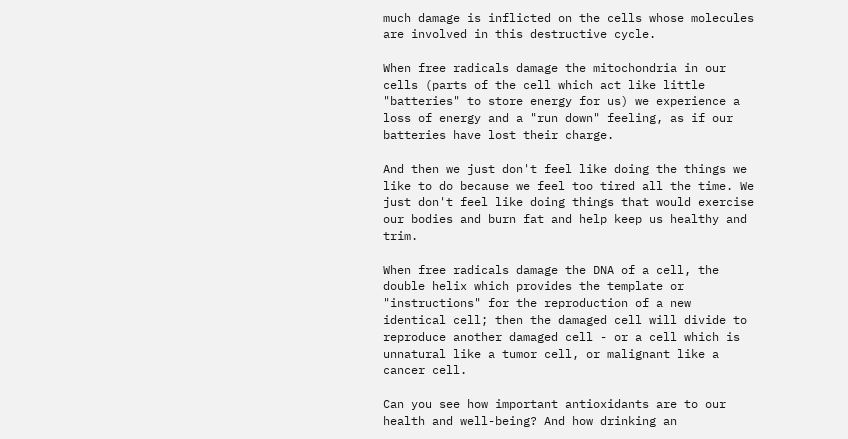much damage is inflicted on the cells whose molecules are involved in this destructive cycle.

When free radicals damage the mitochondria in our cells (parts of the cell which act like little "batteries" to store energy for us) we experience a loss of energy and a "run down" feeling, as if our batteries have lost their charge.

And then we just don't feel like doing the things we like to do because we feel too tired all the time. We just don't feel like doing things that would exercise our bodies and burn fat and help keep us healthy and trim.

When free radicals damage the DNA of a cell, the double helix which provides the template or "instructions" for the reproduction of a new identical cell; then the damaged cell will divide to reproduce another damaged cell - or a cell which is unnatural like a tumor cell, or malignant like a cancer cell.

Can you see how important antioxidants are to our health and well-being? And how drinking an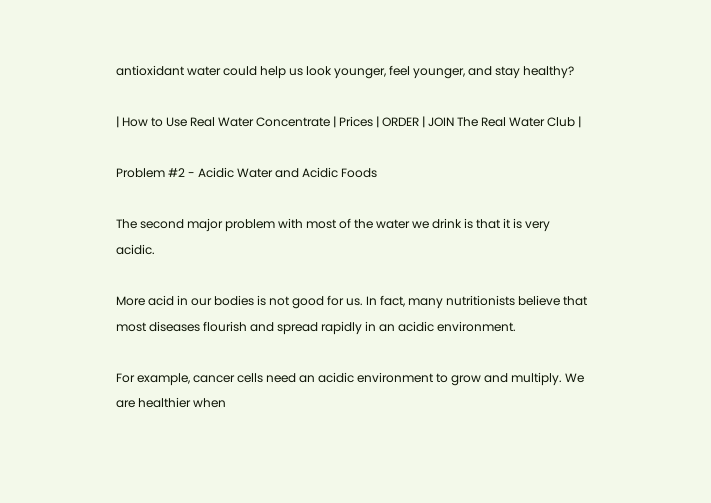antioxidant water could help us look younger, feel younger, and stay healthy?

| How to Use Real Water Concentrate | Prices | ORDER | JOIN The Real Water Club |

Problem #2 - Acidic Water and Acidic Foods

The second major problem with most of the water we drink is that it is very acidic.

More acid in our bodies is not good for us. In fact, many nutritionists believe that most diseases flourish and spread rapidly in an acidic environment.

For example, cancer cells need an acidic environment to grow and multiply. We are healthier when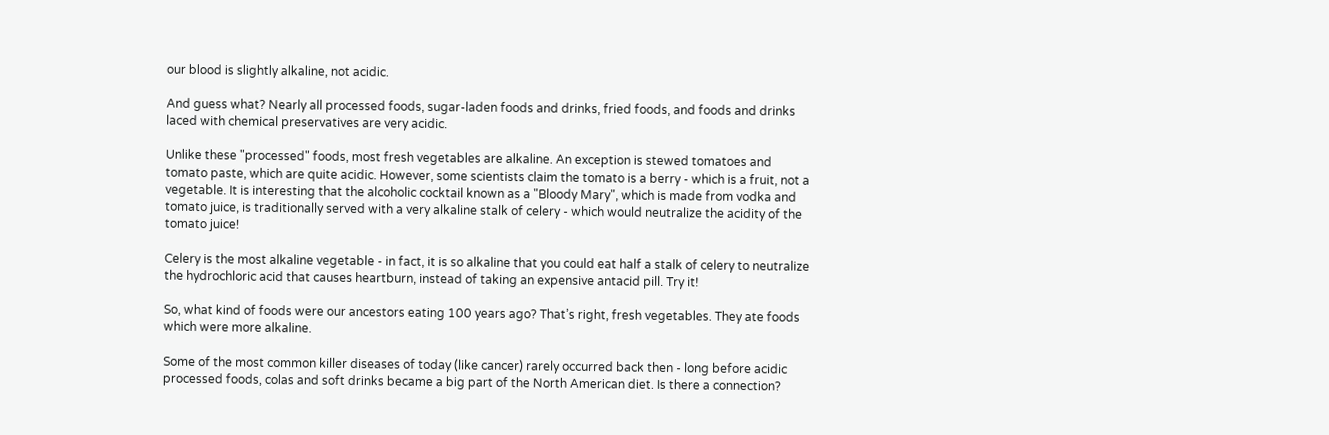our blood is slightly alkaline, not acidic.

And guess what? Nearly all processed foods, sugar-laden foods and drinks, fried foods, and foods and drinks laced with chemical preservatives are very acidic.

Unlike these "processed" foods, most fresh vegetables are alkaline. An exception is stewed tomatoes and tomato paste, which are quite acidic. However, some scientists claim the tomato is a berry - which is a fruit, not a vegetable. It is interesting that the alcoholic cocktail known as a "Bloody Mary", which is made from vodka and tomato juice, is traditionally served with a very alkaline stalk of celery - which would neutralize the acidity of the tomato juice!

Celery is the most alkaline vegetable - in fact, it is so alkaline that you could eat half a stalk of celery to neutralize the hydrochloric acid that causes heartburn, instead of taking an expensive antacid pill. Try it!

So, what kind of foods were our ancestors eating 100 years ago? That’s right, fresh vegetables. They ate foods which were more alkaline.

Some of the most common killer diseases of today (like cancer) rarely occurred back then - long before acidic processed foods, colas and soft drinks became a big part of the North American diet. Is there a connection?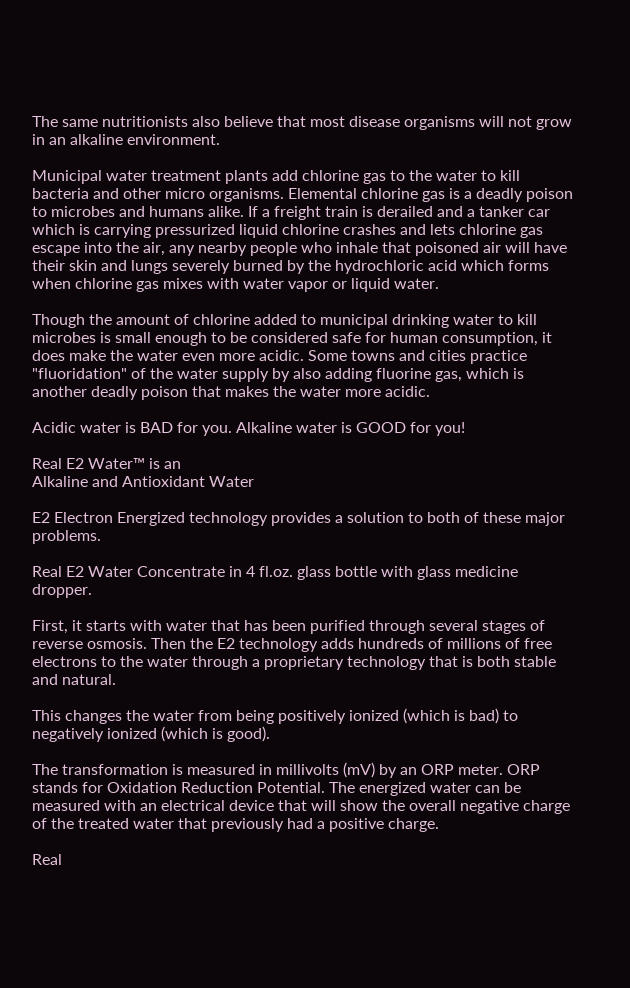The same nutritionists also believe that most disease organisms will not grow in an alkaline environment.

Municipal water treatment plants add chlorine gas to the water to kill bacteria and other micro organisms. Elemental chlorine gas is a deadly poison to microbes and humans alike. If a freight train is derailed and a tanker car which is carrying pressurized liquid chlorine crashes and lets chlorine gas escape into the air, any nearby people who inhale that poisoned air will have their skin and lungs severely burned by the hydrochloric acid which forms when chlorine gas mixes with water vapor or liquid water.

Though the amount of chlorine added to municipal drinking water to kill microbes is small enough to be considered safe for human consumption, it does make the water even more acidic. Some towns and cities practice "fluoridation" of the water supply by also adding fluorine gas, which is another deadly poison that makes the water more acidic.

Acidic water is BAD for you. Alkaline water is GOOD for you!

Real E2 Water™ is an
Alkaline and Antioxidant Water

E2 Electron Energized technology provides a solution to both of these major problems.

Real E2 Water Concentrate in 4 fl.oz. glass bottle with glass medicine dropper.

First, it starts with water that has been purified through several stages of reverse osmosis. Then the E2 technology adds hundreds of millions of free electrons to the water through a proprietary technology that is both stable and natural.

This changes the water from being positively ionized (which is bad) to negatively ionized (which is good).

The transformation is measured in millivolts (mV) by an ORP meter. ORP stands for Oxidation Reduction Potential. The energized water can be measured with an electrical device that will show the overall negative charge of the treated water that previously had a positive charge.

Real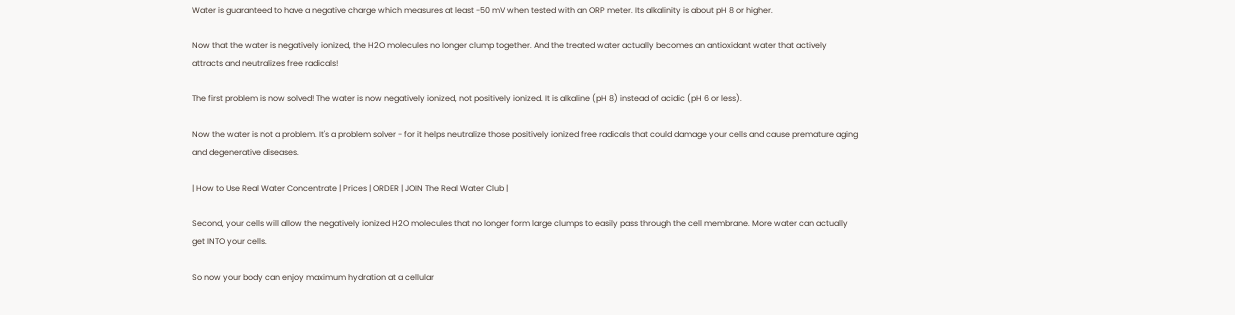Water is guaranteed to have a negative charge which measures at least -50 mV when tested with an ORP meter. Its alkalinity is about pH 8 or higher.

Now that the water is negatively ionized, the H2O molecules no longer clump together. And the treated water actually becomes an antioxidant water that actively attracts and neutralizes free radicals!

The first problem is now solved! The water is now negatively ionized, not positively ionized. It is alkaline (pH 8) instead of acidic (pH 6 or less).

Now the water is not a problem. It's a problem solver - for it helps neutralize those positively ionized free radicals that could damage your cells and cause premature aging and degenerative diseases.

| How to Use Real Water Concentrate | Prices | ORDER | JOIN The Real Water Club |

Second, your cells will allow the negatively ionized H2O molecules that no longer form large clumps to easily pass through the cell membrane. More water can actually get INTO your cells.

So now your body can enjoy maximum hydration at a cellular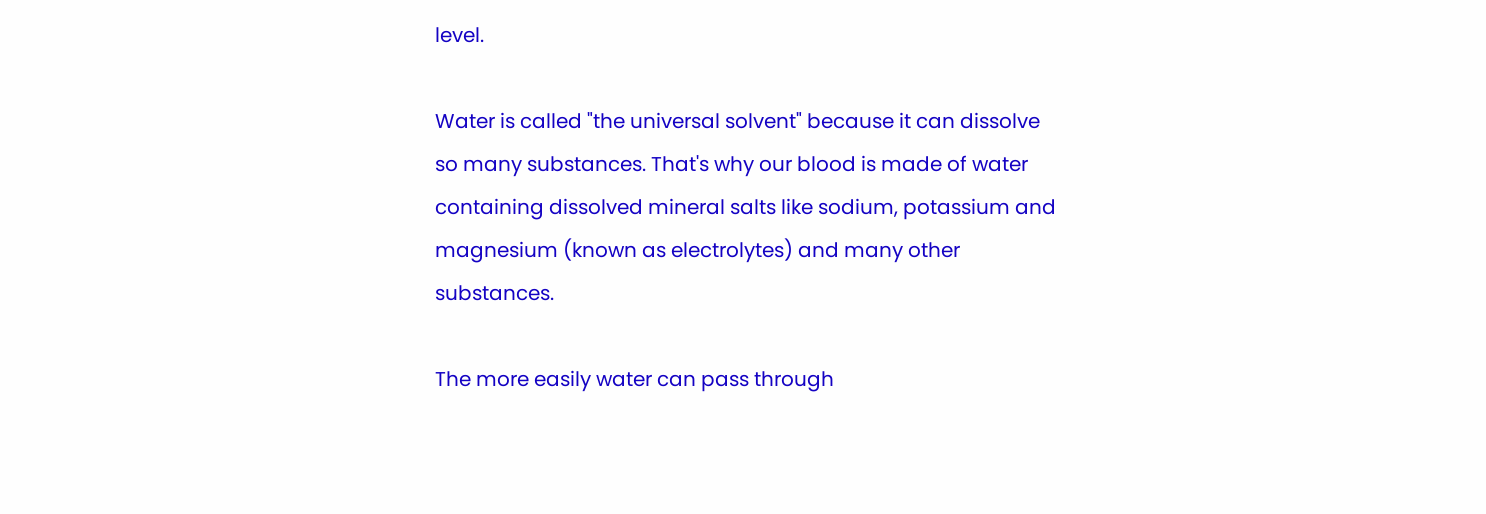level.

Water is called "the universal solvent" because it can dissolve so many substances. That's why our blood is made of water containing dissolved mineral salts like sodium, potassium and magnesium (known as electrolytes) and many other substances.

The more easily water can pass through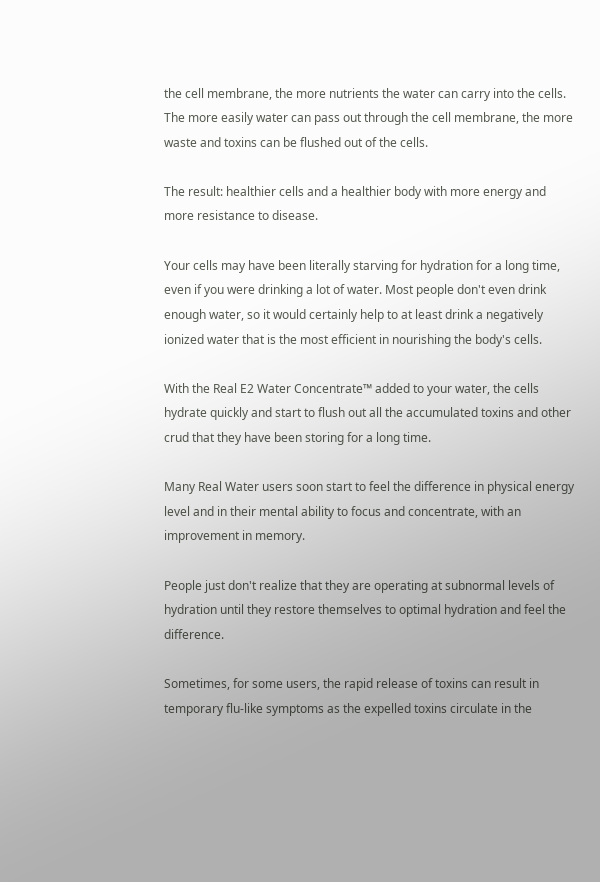the cell membrane, the more nutrients the water can carry into the cells. The more easily water can pass out through the cell membrane, the more waste and toxins can be flushed out of the cells.

The result: healthier cells and a healthier body with more energy and more resistance to disease.

Your cells may have been literally starving for hydration for a long time, even if you were drinking a lot of water. Most people don't even drink enough water, so it would certainly help to at least drink a negatively ionized water that is the most efficient in nourishing the body's cells.

With the Real E2 Water Concentrate™ added to your water, the cells hydrate quickly and start to flush out all the accumulated toxins and other crud that they have been storing for a long time.

Many Real Water users soon start to feel the difference in physical energy level and in their mental ability to focus and concentrate, with an improvement in memory.

People just don't realize that they are operating at subnormal levels of hydration until they restore themselves to optimal hydration and feel the difference.

Sometimes, for some users, the rapid release of toxins can result in temporary flu-like symptoms as the expelled toxins circulate in the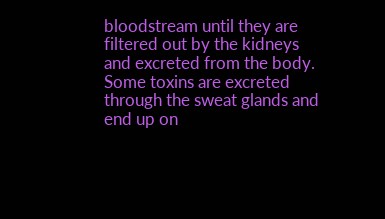bloodstream until they are filtered out by the kidneys and excreted from the body. Some toxins are excreted through the sweat glands and end up on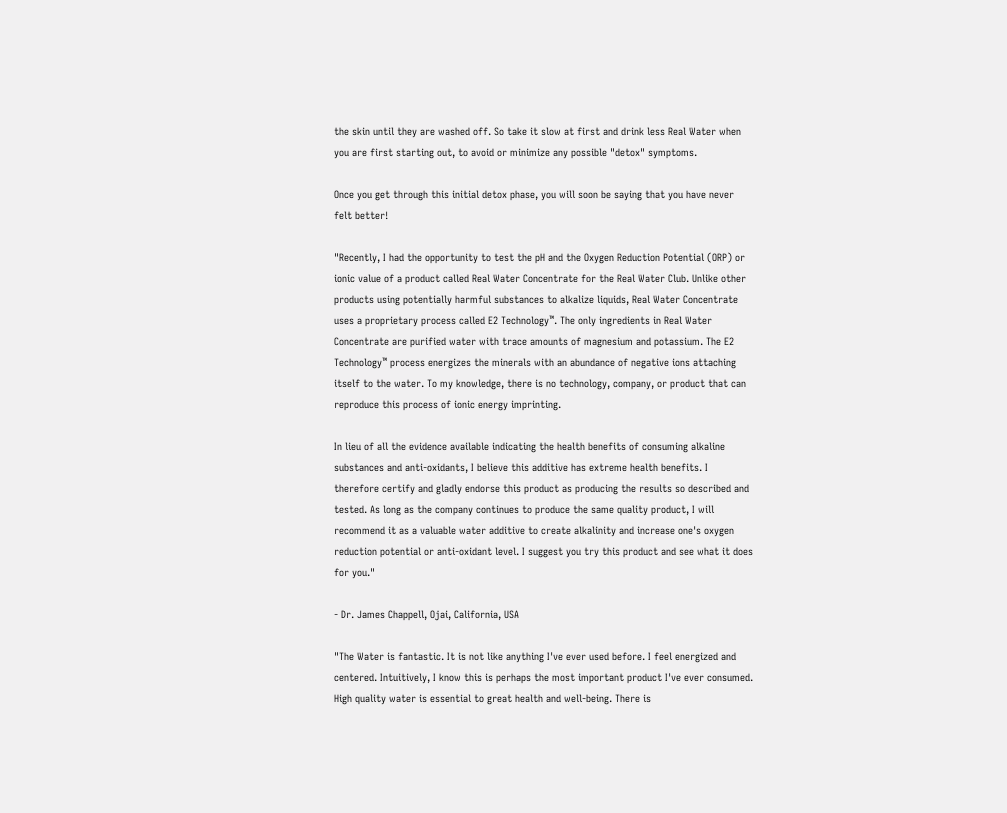the skin until they are washed off. So take it slow at first and drink less Real Water when you are first starting out, to avoid or minimize any possible "detox" symptoms.

Once you get through this initial detox phase, you will soon be saying that you have never felt better!

"Recently, I had the opportunity to test the pH and the Oxygen Reduction Potential (ORP) or ionic value of a product called Real Water Concentrate for the Real Water Club. Unlike other products using potentially harmful substances to alkalize liquids, Real Water Concentrate uses a proprietary process called E2 Technology™. The only ingredients in Real Water Concentrate are purified water with trace amounts of magnesium and potassium. The E2 Technology™ process energizes the minerals with an abundance of negative ions attaching itself to the water. To my knowledge, there is no technology, company, or product that can reproduce this process of ionic energy imprinting.

In lieu of all the evidence available indicating the health benefits of consuming alkaline substances and anti-oxidants, I believe this additive has extreme health benefits. I therefore certify and gladly endorse this product as producing the results so described and tested. As long as the company continues to produce the same quality product, I will recommend it as a valuable water additive to create alkalinity and increase one's oxygen reduction potential or anti-oxidant level. I suggest you try this product and see what it does for you."

- Dr. James Chappell, Ojai, California, USA

"The Water is fantastic. It is not like anything I've ever used before. I feel energized and centered. Intuitively, I know this is perhaps the most important product I've ever consumed. High quality water is essential to great health and well-being. There is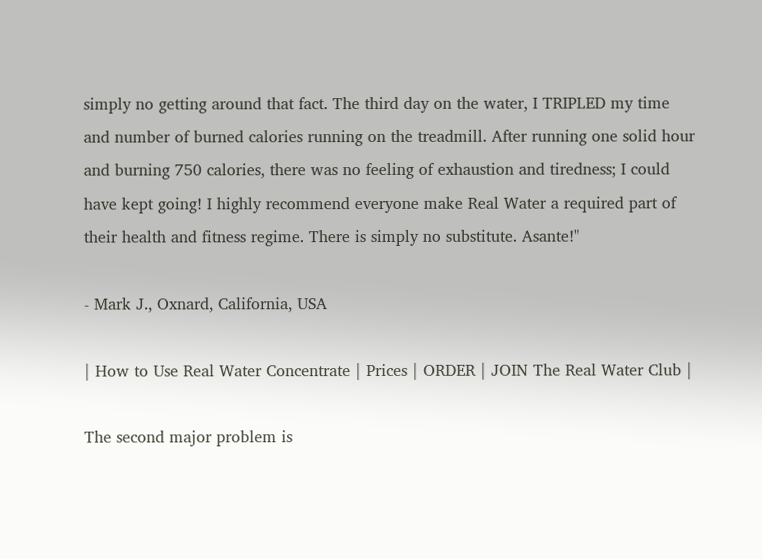simply no getting around that fact. The third day on the water, I TRIPLED my time and number of burned calories running on the treadmill. After running one solid hour and burning 750 calories, there was no feeling of exhaustion and tiredness; I could have kept going! I highly recommend everyone make Real Water a required part of their health and fitness regime. There is simply no substitute. Asante!"

- Mark J., Oxnard, California, USA

| How to Use Real Water Concentrate | Prices | ORDER | JOIN The Real Water Club |

The second major problem is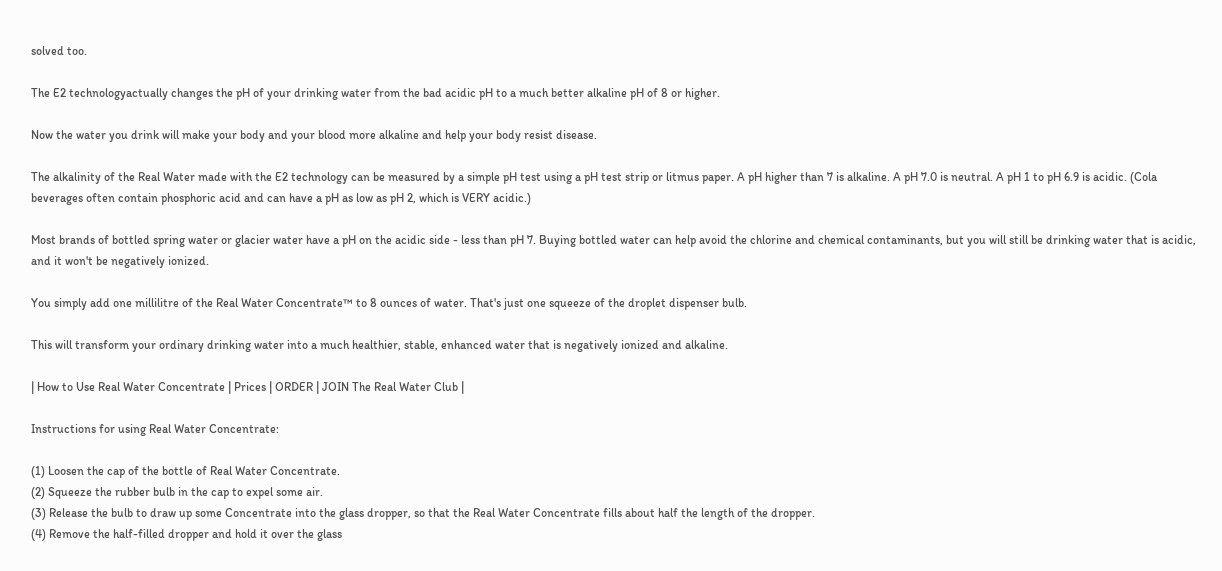solved too.

The E2 technologyactually changes the pH of your drinking water from the bad acidic pH to a much better alkaline pH of 8 or higher.

Now the water you drink will make your body and your blood more alkaline and help your body resist disease.

The alkalinity of the Real Water made with the E2 technology can be measured by a simple pH test using a pH test strip or litmus paper. A pH higher than 7 is alkaline. A pH 7.0 is neutral. A pH 1 to pH 6.9 is acidic. (Cola beverages often contain phosphoric acid and can have a pH as low as pH 2, which is VERY acidic.)

Most brands of bottled spring water or glacier water have a pH on the acidic side - less than pH 7. Buying bottled water can help avoid the chlorine and chemical contaminants, but you will still be drinking water that is acidic, and it won't be negatively ionized.

You simply add one millilitre of the Real Water Concentrate™ to 8 ounces of water. That's just one squeeze of the droplet dispenser bulb.

This will transform your ordinary drinking water into a much healthier, stable, enhanced water that is negatively ionized and alkaline.

| How to Use Real Water Concentrate | Prices | ORDER | JOIN The Real Water Club |

Instructions for using Real Water Concentrate:

(1) Loosen the cap of the bottle of Real Water Concentrate.
(2) Squeeze the rubber bulb in the cap to expel some air.
(3) Release the bulb to draw up some Concentrate into the glass dropper, so that the Real Water Concentrate fills about half the length of the dropper.
(4) Remove the half-filled dropper and hold it over the glass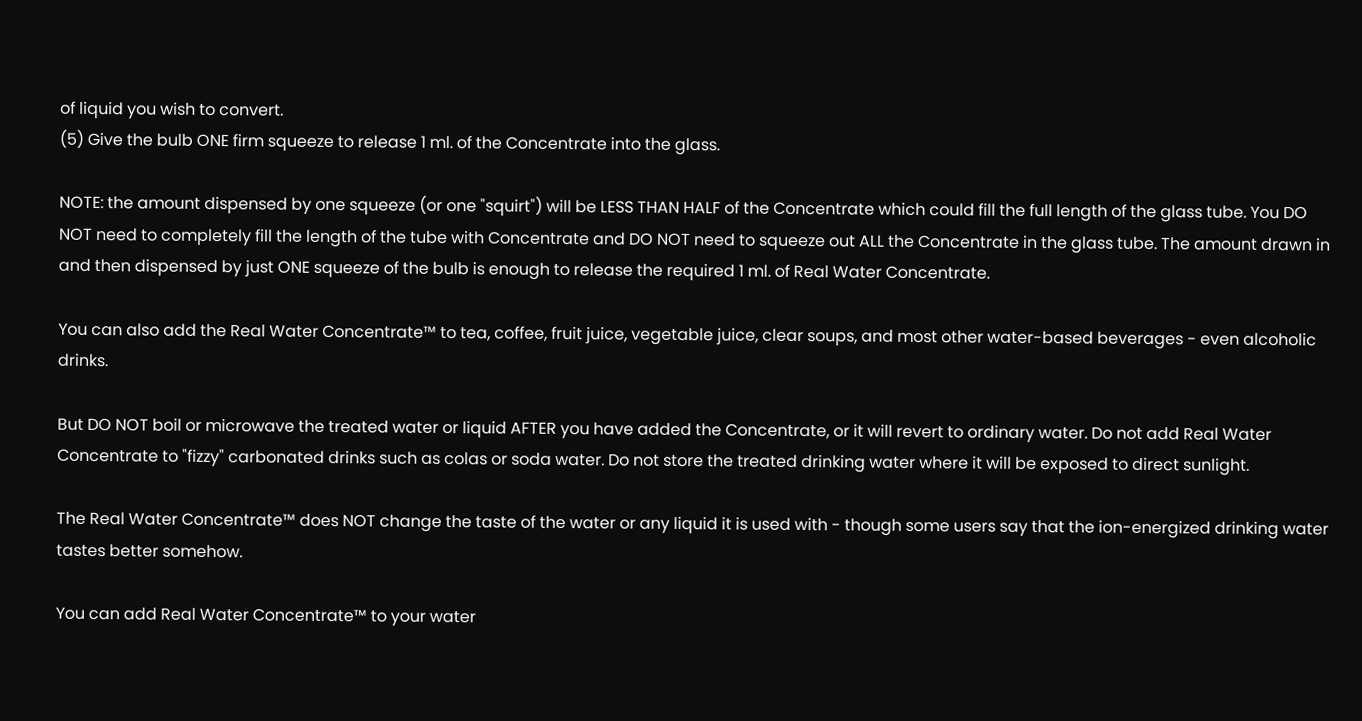of liquid you wish to convert.
(5) Give the bulb ONE firm squeeze to release 1 ml. of the Concentrate into the glass.

NOTE: the amount dispensed by one squeeze (or one "squirt") will be LESS THAN HALF of the Concentrate which could fill the full length of the glass tube. You DO NOT need to completely fill the length of the tube with Concentrate and DO NOT need to squeeze out ALL the Concentrate in the glass tube. The amount drawn in and then dispensed by just ONE squeeze of the bulb is enough to release the required 1 ml. of Real Water Concentrate.

You can also add the Real Water Concentrate™ to tea, coffee, fruit juice, vegetable juice, clear soups, and most other water-based beverages - even alcoholic drinks.

But DO NOT boil or microwave the treated water or liquid AFTER you have added the Concentrate, or it will revert to ordinary water. Do not add Real Water Concentrate to "fizzy" carbonated drinks such as colas or soda water. Do not store the treated drinking water where it will be exposed to direct sunlight.

The Real Water Concentrate™ does NOT change the taste of the water or any liquid it is used with - though some users say that the ion-energized drinking water tastes better somehow.

You can add Real Water Concentrate™ to your water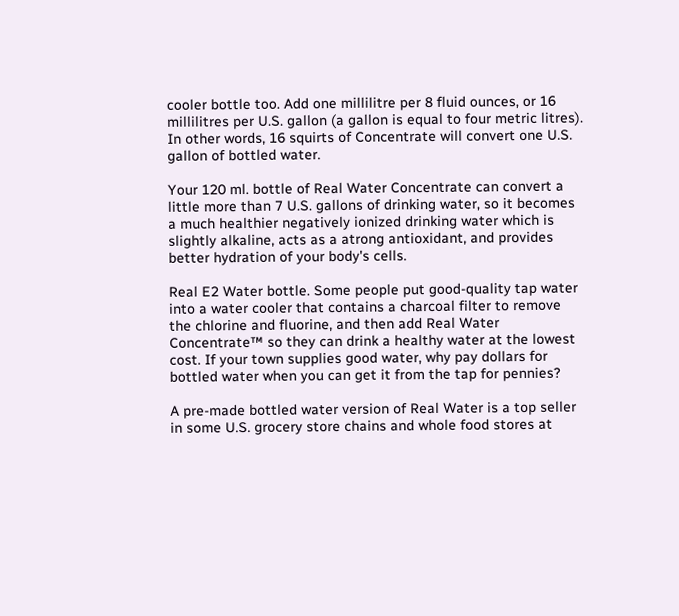cooler bottle too. Add one millilitre per 8 fluid ounces, or 16 millilitres per U.S. gallon (a gallon is equal to four metric litres). In other words, 16 squirts of Concentrate will convert one U.S. gallon of bottled water.

Your 120 ml. bottle of Real Water Concentrate can convert a little more than 7 U.S. gallons of drinking water, so it becomes a much healthier negatively ionized drinking water which is slightly alkaline, acts as a atrong antioxidant, and provides better hydration of your body's cells.

Real E2 Water bottle. Some people put good-quality tap water into a water cooler that contains a charcoal filter to remove the chlorine and fluorine, and then add Real Water Concentrate™ so they can drink a healthy water at the lowest cost. If your town supplies good water, why pay dollars for bottled water when you can get it from the tap for pennies?

A pre-made bottled water version of Real Water is a top seller in some U.S. grocery store chains and whole food stores at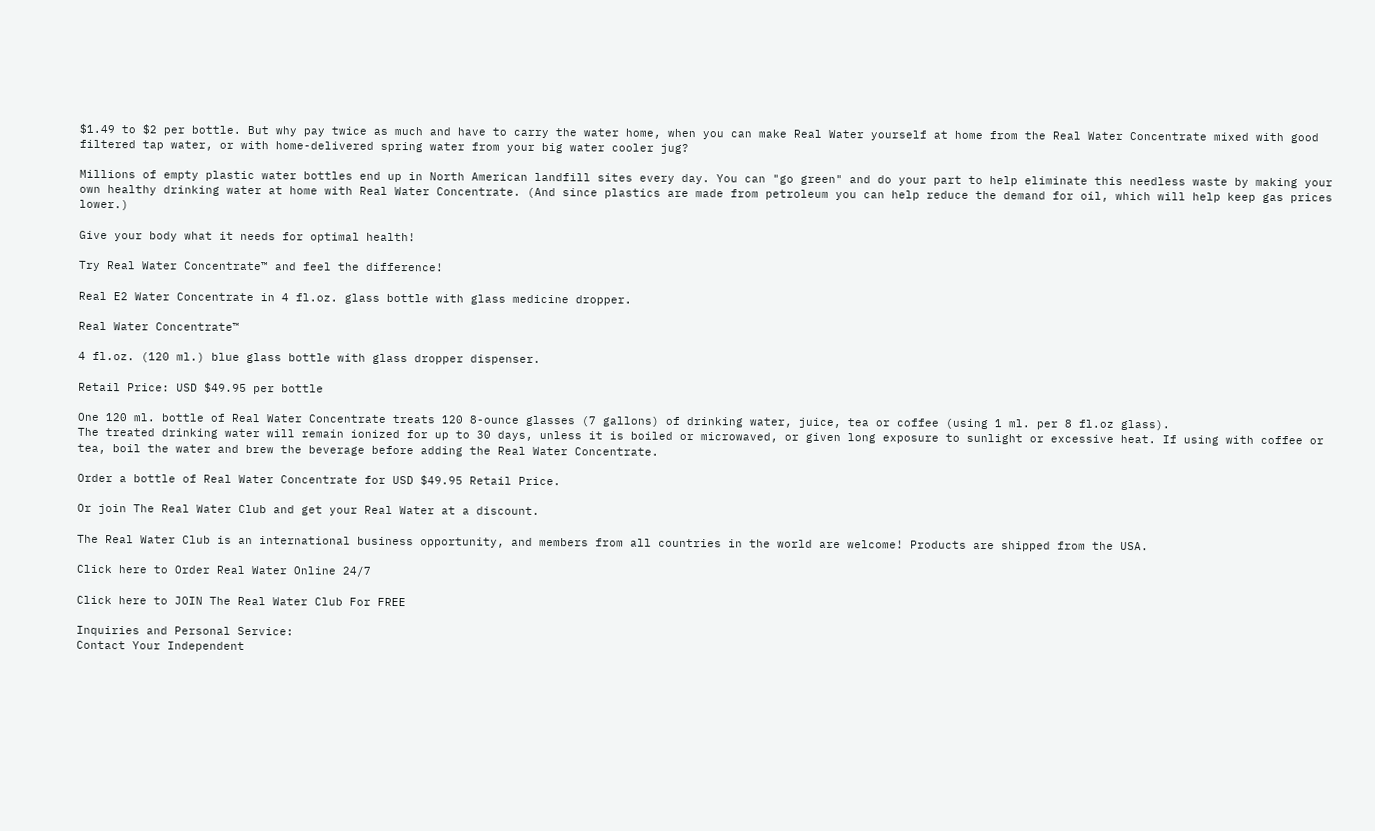$1.49 to $2 per bottle. But why pay twice as much and have to carry the water home, when you can make Real Water yourself at home from the Real Water Concentrate mixed with good filtered tap water, or with home-delivered spring water from your big water cooler jug?

Millions of empty plastic water bottles end up in North American landfill sites every day. You can "go green" and do your part to help eliminate this needless waste by making your own healthy drinking water at home with Real Water Concentrate. (And since plastics are made from petroleum you can help reduce the demand for oil, which will help keep gas prices lower.)

Give your body what it needs for optimal health!

Try Real Water Concentrate™ and feel the difference!

Real E2 Water Concentrate in 4 fl.oz. glass bottle with glass medicine dropper.

Real Water Concentrate™

4 fl.oz. (120 ml.) blue glass bottle with glass dropper dispenser.

Retail Price: USD $49.95 per bottle

One 120 ml. bottle of Real Water Concentrate treats 120 8-ounce glasses (7 gallons) of drinking water, juice, tea or coffee (using 1 ml. per 8 fl.oz glass).
The treated drinking water will remain ionized for up to 30 days, unless it is boiled or microwaved, or given long exposure to sunlight or excessive heat. If using with coffee or tea, boil the water and brew the beverage before adding the Real Water Concentrate.

Order a bottle of Real Water Concentrate for USD $49.95 Retail Price.

Or join The Real Water Club and get your Real Water at a discount.

The Real Water Club is an international business opportunity, and members from all countries in the world are welcome! Products are shipped from the USA.

Click here to Order Real Water Online 24/7

Click here to JOIN The Real Water Club For FREE

Inquiries and Personal Service:
Contact Your Independent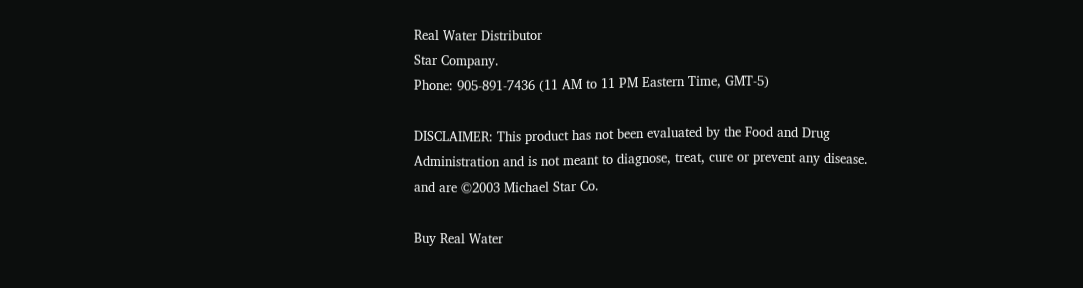Real Water Distributor
Star Company.
Phone: 905-891-7436 (11 AM to 11 PM Eastern Time, GMT-5)

DISCLAIMER: This product has not been evaluated by the Food and Drug Administration and is not meant to diagnose, treat, cure or prevent any disease. and are ©2003 Michael Star Co.

Buy Real Water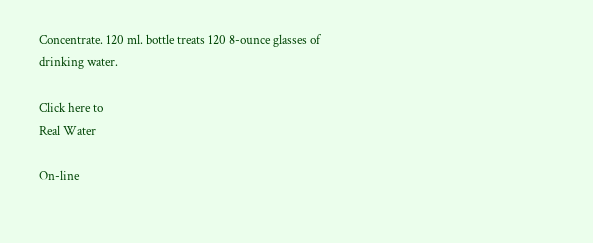Concentrate. 120 ml. bottle treats 120 8-ounce glasses of drinking water.

Click here to
Real Water

On-line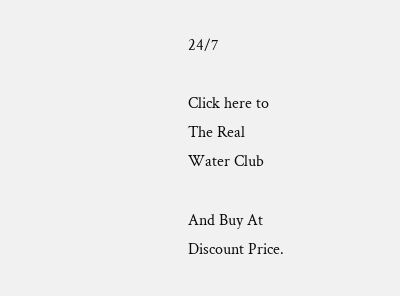24/7

Click here to
The Real
Water Club

And Buy At
Discount Price.